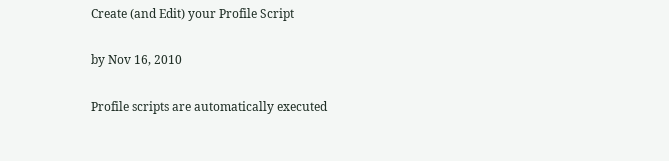Create (and Edit) your Profile Script

by Nov 16, 2010

Profile scripts are automatically executed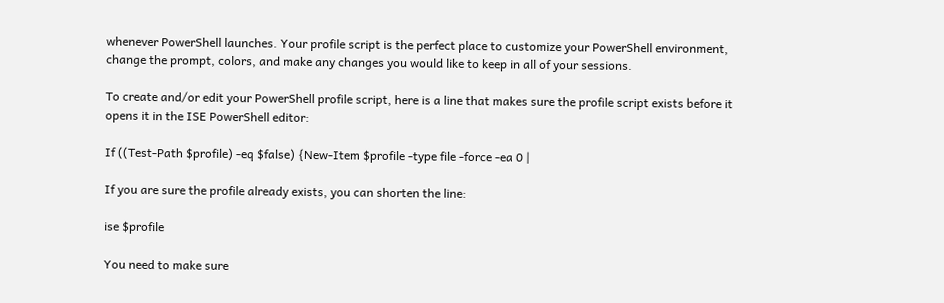whenever PowerShell launches. Your profile script is the perfect place to customize your PowerShell environment, change the prompt, colors, and make any changes you would like to keep in all of your sessions.

To create and/or edit your PowerShell profile script, here is a line that makes sure the profile script exists before it opens it in the ISE PowerShell editor:

If ((Test-Path $profile) -eq $false) {New-Item $profile -type file -force -ea 0 |

If you are sure the profile already exists, you can shorten the line:

ise $profile

You need to make sure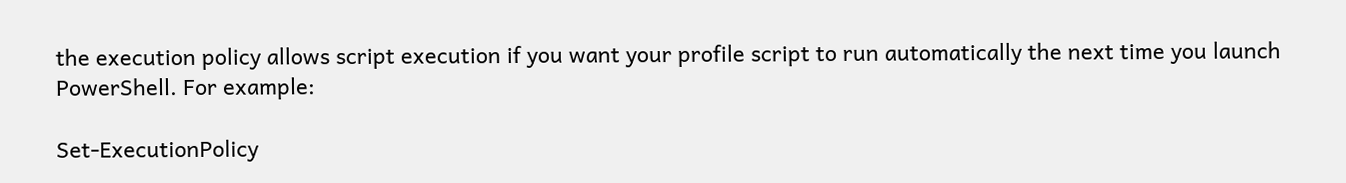the execution policy allows script execution if you want your profile script to run automatically the next time you launch PowerShell. For example:

Set-ExecutionPolicy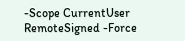-Scope CurrentUser RemoteSigned -Force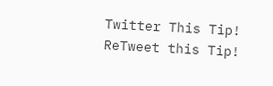Twitter This Tip!
ReTweet this Tip!